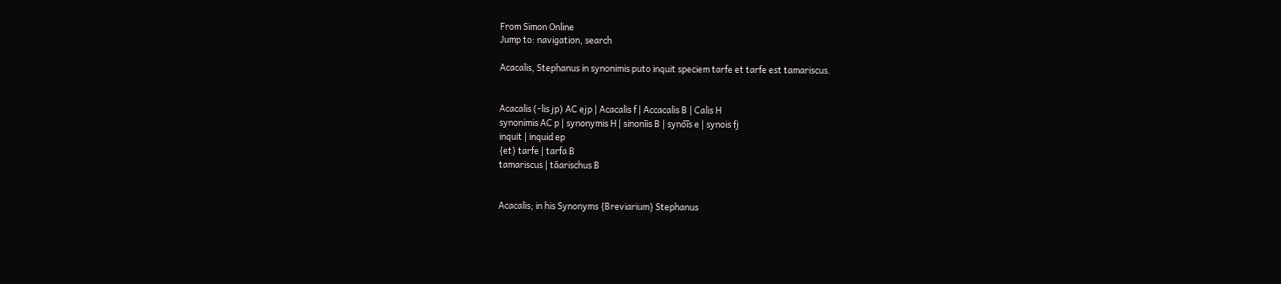From Simon Online
Jump to: navigation, search

Acacalis, Stephanus in synonimis puto inquit speciem tarfe et tarfe est tamariscus.


Acacalis (-lis jp) AC ejp | Acacalis f | Accacalis B | Calis H
synonimis AC p | synonymis H | sinonĩis B | syno͞is e | synois fj
inquit | inquid ep
{et} tarfe | tarfa B
tamariscus | tãarischus B


Acacalis; in his Synonyms {Breviarium} Stephanus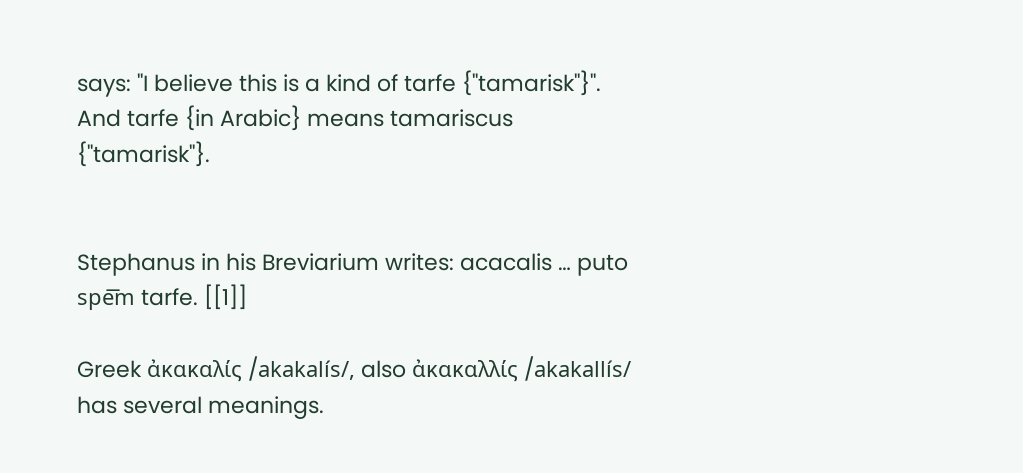says: "I believe this is a kind of tarfe {"tamarisk"}". And tarfe {in Arabic} means tamariscus {"tamarisk"}.


Stephanus in his Breviarium writes: acacalis … puto spe͞m tarfe. [[1]]

Greek ἀκακαλίς /akakalís/, also ἀκακαλλίς /akakallís/ has several meanings.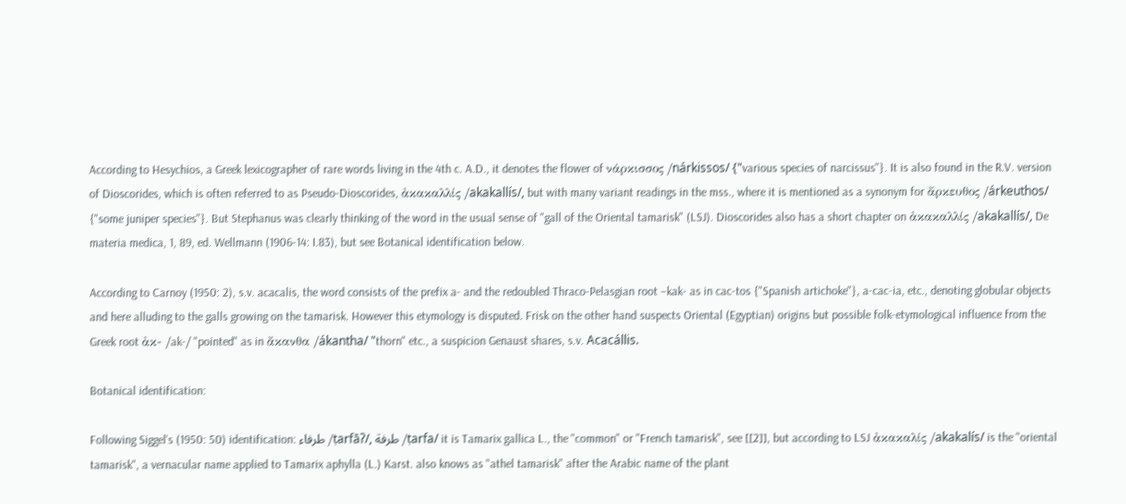According to Hesychios, a Greek lexicographer of rare words living in the 4th c. A.D., it denotes the flower of νάρκισσος /nárkissos/ {"various species of narcissus"}. It is also found in the R.V. version of Dioscorides, which is often referred to as Pseudo-Dioscorides, ἀκακαλλίς /akakallís/, but with many variant readings in the mss., where it is mentioned as a synonym for ἄρκευθος /árkeuthos/ {"some juniper species"}. But Stephanus was clearly thinking of the word in the usual sense of "gall of the Oriental tamarisk" (LSJ). Dioscorides also has a short chapter on ἀκακαλλίς /akakallís/, De materia medica, 1, 89, ed. Wellmann (1906-14: I.83), but see Botanical identification below.

According to Carnoy (1950: 2), s.v. acacalis, the word consists of the prefix a- and the redoubled Thraco-Pelasgian root –kak- as in cac-tos {"Spanish artichoke"}, a-cac-ia, etc., denoting globular objects and here alluding to the galls growing on the tamarisk. However this etymology is disputed. Frisk on the other hand suspects Oriental (Egyptian) origins but possible folk-etymological influence from the Greek root ἀκ- /ak-/ "pointed" as in ἄκανθα /ákantha/ "thorn" etc., a suspicion Genaust shares, s.v. Acacállis.

Botanical identification:

Following Siggel's (1950: 50) identification: طرفاء /ṭarfāʔ/, طرفة /ṭarfa/ it is Tamarix gallica L., the "common" or "French tamarisk", see [[2]], but according to LSJ ἀκακαλίς /akakalís/ is the "oriental tamarisk", a vernacular name applied to Tamarix aphylla (L.) Karst. also knows as "athel tamarisk" after the Arabic name of the plant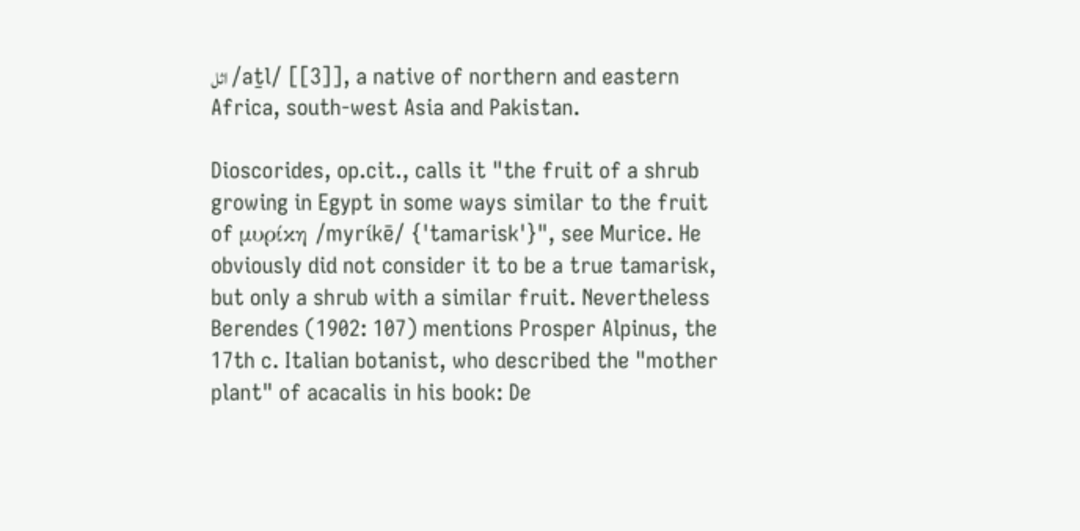اثل /aṯl/ [[3]], a native of northern and eastern Africa, south-west Asia and Pakistan.

Dioscorides, op.cit., calls it "the fruit of a shrub growing in Egypt in some ways similar to the fruit of μυρίκη /myríkē/ {'tamarisk'}", see Murice. He obviously did not consider it to be a true tamarisk, but only a shrub with a similar fruit. Nevertheless Berendes (1902: 107) mentions Prosper Alpinus, the 17th c. Italian botanist, who described the "mother plant" of acacalis in his book: De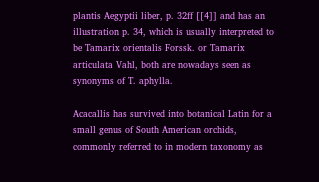plantis Aegyptii liber, p. 32ff [[4]] and has an illustration p. 34, which is usually interpreted to be Tamarix orientalis Forssk. or Tamarix articulata Vahl, both are nowadays seen as synonyms of T. aphylla.

Acacallis has survived into botanical Latin for a small genus of South American orchids, commonly referred to in modern taxonomy as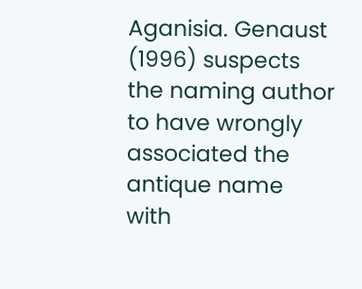Aganisia. Genaust (1996) suspects the naming author to have wrongly associated the antique name with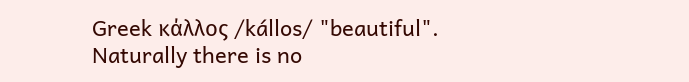Greek κάλλος /kállos/ "beautiful". Naturally there is no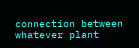connection between whatever plant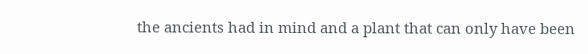the ancients had in mind and a plant that can only have been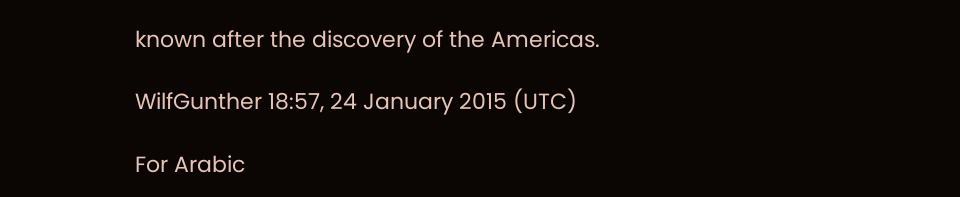known after the discovery of the Americas.

WilfGunther 18:57, 24 January 2015 (UTC)

For Arabic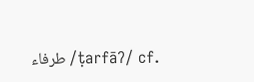طرفاء /ṭarfāʔ/ cf.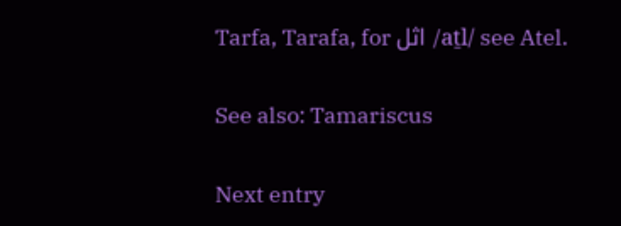Tarfa, Tarafa, for اثل /aṯl/ see Atel.

See also: Tamariscus

Next entry